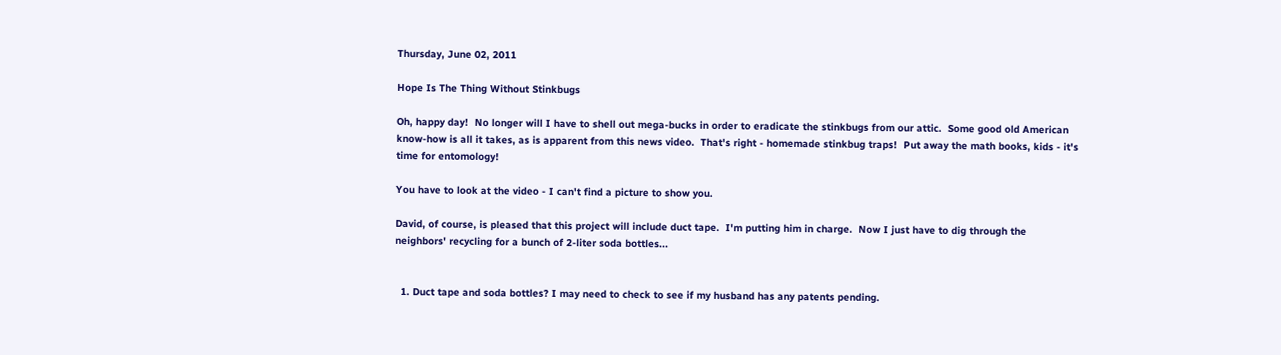Thursday, June 02, 2011

Hope Is The Thing Without Stinkbugs

Oh, happy day!  No longer will I have to shell out mega-bucks in order to eradicate the stinkbugs from our attic.  Some good old American know-how is all it takes, as is apparent from this news video.  That's right - homemade stinkbug traps!  Put away the math books, kids - it's time for entomology!

You have to look at the video - I can't find a picture to show you.

David, of course, is pleased that this project will include duct tape.  I'm putting him in charge.  Now I just have to dig through the neighbors' recycling for a bunch of 2-liter soda bottles...


  1. Duct tape and soda bottles? I may need to check to see if my husband has any patents pending.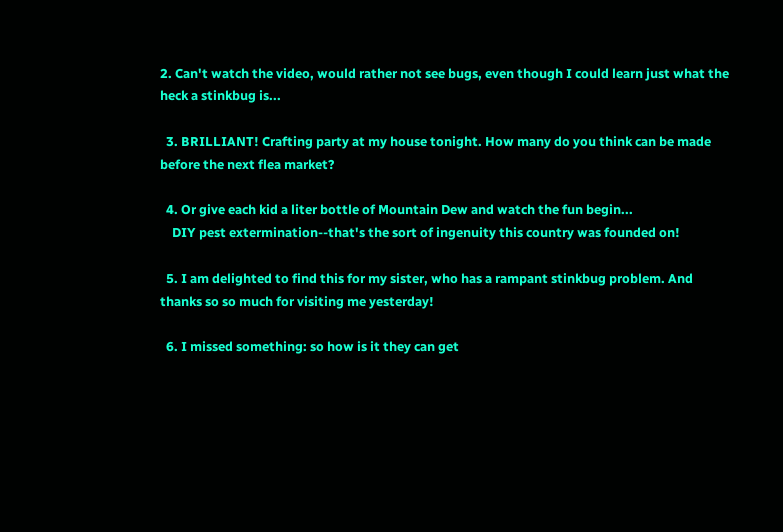2. Can't watch the video, would rather not see bugs, even though I could learn just what the heck a stinkbug is...

  3. BRILLIANT! Crafting party at my house tonight. How many do you think can be made before the next flea market?

  4. Or give each kid a liter bottle of Mountain Dew and watch the fun begin...
    DIY pest extermination--that's the sort of ingenuity this country was founded on!

  5. I am delighted to find this for my sister, who has a rampant stinkbug problem. And thanks so so much for visiting me yesterday!

  6. I missed something: so how is it they can get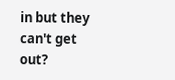in but they can't get out?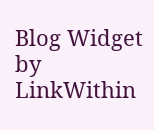Blog Widget by LinkWithin